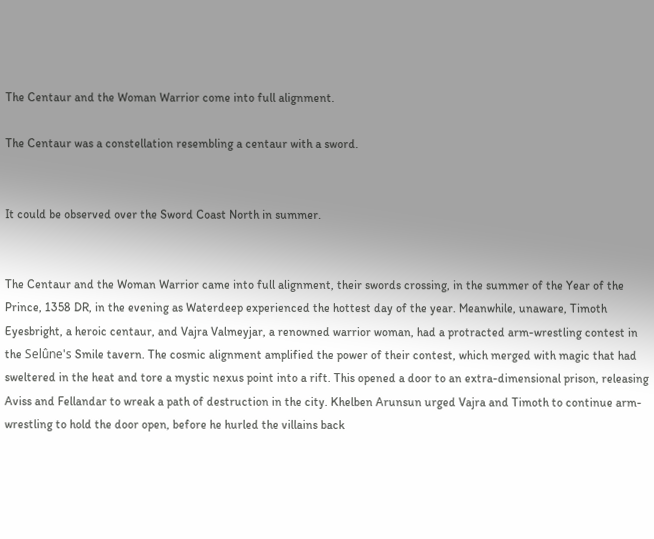The Centaur and the Woman Warrior come into full alignment.

The Centaur was a constellation resembling a centaur with a sword.


It could be observed over the Sword Coast North in summer.


The Centaur and the Woman Warrior came into full alignment, their swords crossing, in the summer of the Year of the Prince, 1358 DR, in the evening as Waterdeep experienced the hottest day of the year. Meanwhile, unaware, Timoth Eyesbright, a heroic centaur, and Vajra Valmeyjar, a renowned warrior woman, had a protracted arm-wrestling contest in the Selûne's Smile tavern. The cosmic alignment amplified the power of their contest, which merged with magic that had sweltered in the heat and tore a mystic nexus point into a rift. This opened a door to an extra-dimensional prison, releasing Aviss and Fellandar to wreak a path of destruction in the city. Khelben Arunsun urged Vajra and Timoth to continue arm-wrestling to hold the door open, before he hurled the villains back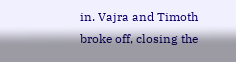in. Vajra and Timoth broke off, closing the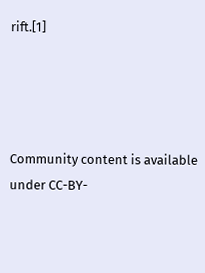rift.[1]




Community content is available under CC-BY-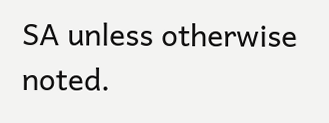SA unless otherwise noted.